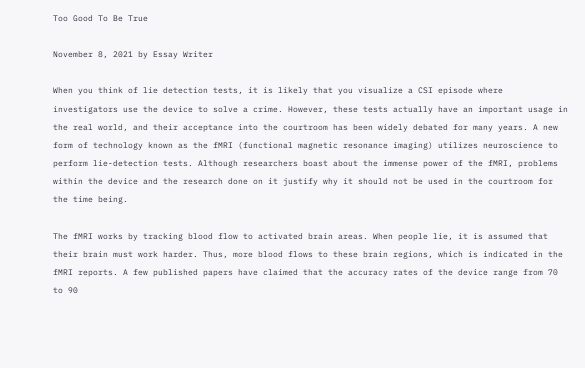Too Good To Be True

November 8, 2021 by Essay Writer

When you think of lie detection tests, it is likely that you visualize a CSI episode where investigators use the device to solve a crime. However, these tests actually have an important usage in the real world, and their acceptance into the courtroom has been widely debated for many years. A new form of technology known as the fMRI (functional magnetic resonance imaging) utilizes neuroscience to perform lie-detection tests. Although researchers boast about the immense power of the fMRI, problems within the device and the research done on it justify why it should not be used in the courtroom for the time being.

The fMRI works by tracking blood flow to activated brain areas. When people lie, it is assumed that their brain must work harder. Thus, more blood flows to these brain regions, which is indicated in the fMRI reports. A few published papers have claimed that the accuracy rates of the device range from 70 to 90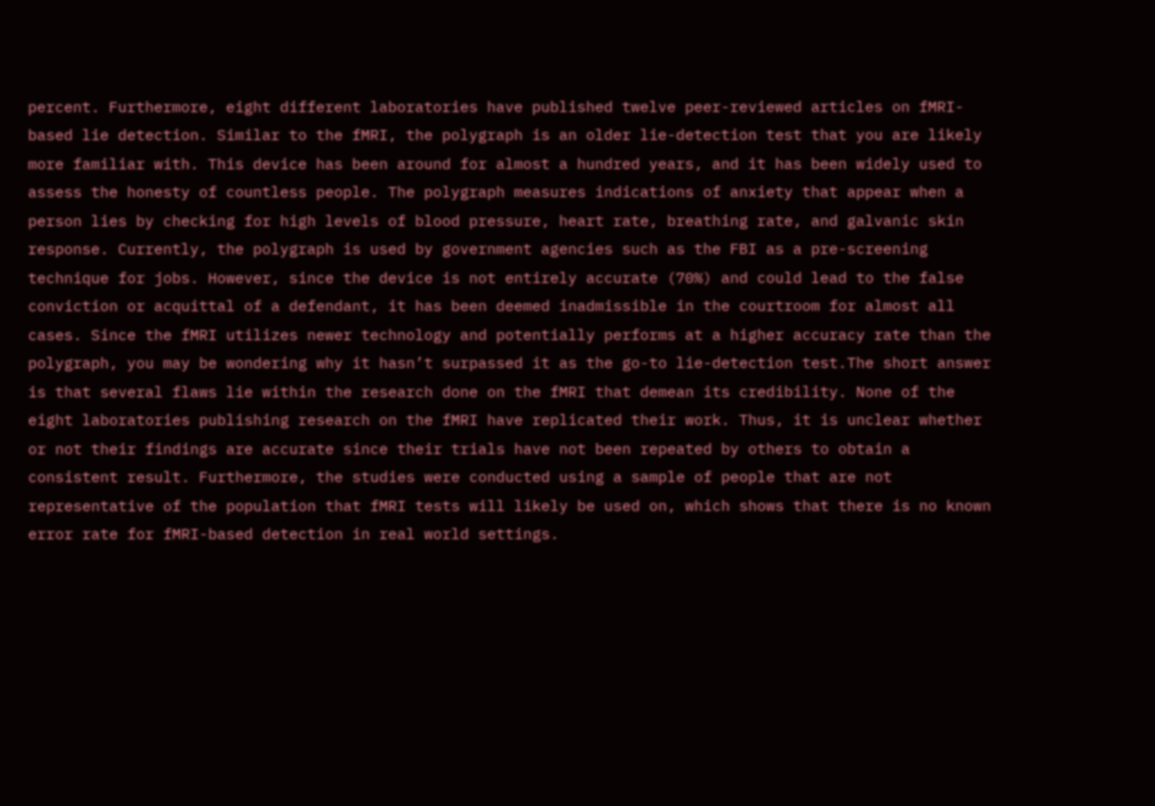percent. Furthermore, eight different laboratories have published twelve peer-reviewed articles on fMRI-based lie detection. Similar to the fMRI, the polygraph is an older lie-detection test that you are likely more familiar with. This device has been around for almost a hundred years, and it has been widely used to assess the honesty of countless people. The polygraph measures indications of anxiety that appear when a person lies by checking for high levels of blood pressure, heart rate, breathing rate, and galvanic skin response. Currently, the polygraph is used by government agencies such as the FBI as a pre-screening technique for jobs. However, since the device is not entirely accurate (70%) and could lead to the false conviction or acquittal of a defendant, it has been deemed inadmissible in the courtroom for almost all cases. Since the fMRI utilizes newer technology and potentially performs at a higher accuracy rate than the polygraph, you may be wondering why it hasn’t surpassed it as the go-to lie-detection test.The short answer is that several flaws lie within the research done on the fMRI that demean its credibility. None of the eight laboratories publishing research on the fMRI have replicated their work. Thus, it is unclear whether or not their findings are accurate since their trials have not been repeated by others to obtain a consistent result. Furthermore, the studies were conducted using a sample of people that are not representative of the population that fMRI tests will likely be used on, which shows that there is no known error rate for fMRI-based detection in real world settings.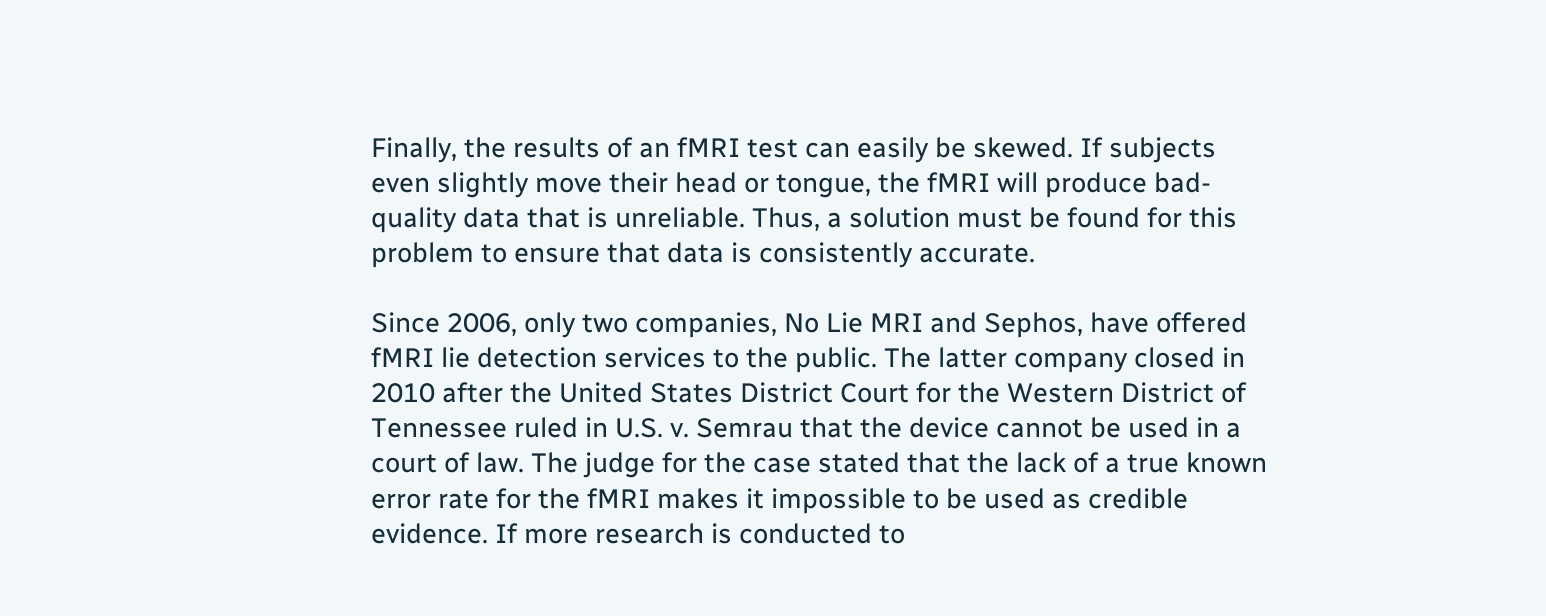Finally, the results of an fMRI test can easily be skewed. If subjects even slightly move their head or tongue, the fMRI will produce bad-quality data that is unreliable. Thus, a solution must be found for this problem to ensure that data is consistently accurate.

Since 2006, only two companies, No Lie MRI and Sephos, have offered fMRI lie detection services to the public. The latter company closed in 2010 after the United States District Court for the Western District of Tennessee ruled in U.S. v. Semrau that the device cannot be used in a court of law. The judge for the case stated that the lack of a true known error rate for the fMRI makes it impossible to be used as credible evidence. If more research is conducted to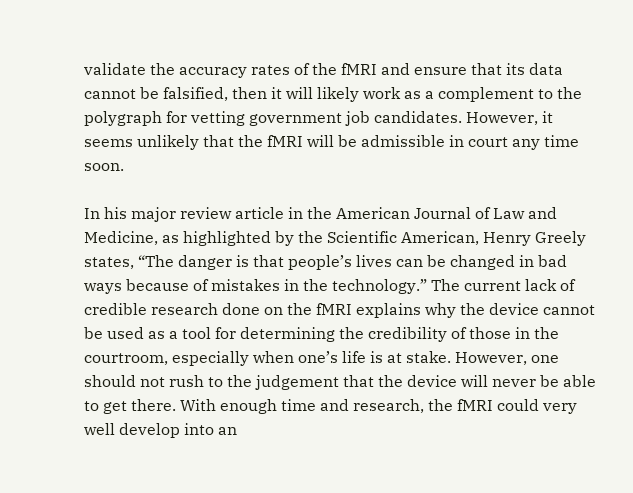validate the accuracy rates of the fMRI and ensure that its data cannot be falsified, then it will likely work as a complement to the polygraph for vetting government job candidates. However, it seems unlikely that the fMRI will be admissible in court any time soon.

In his major review article in the American Journal of Law and Medicine, as highlighted by the Scientific American, Henry Greely states, “The danger is that people’s lives can be changed in bad ways because of mistakes in the technology.” The current lack of credible research done on the fMRI explains why the device cannot be used as a tool for determining the credibility of those in the courtroom, especially when one’s life is at stake. However, one should not rush to the judgement that the device will never be able to get there. With enough time and research, the fMRI could very well develop into an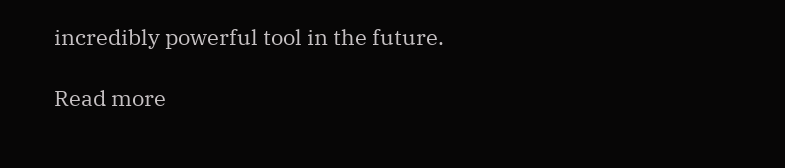incredibly powerful tool in the future.

Read more